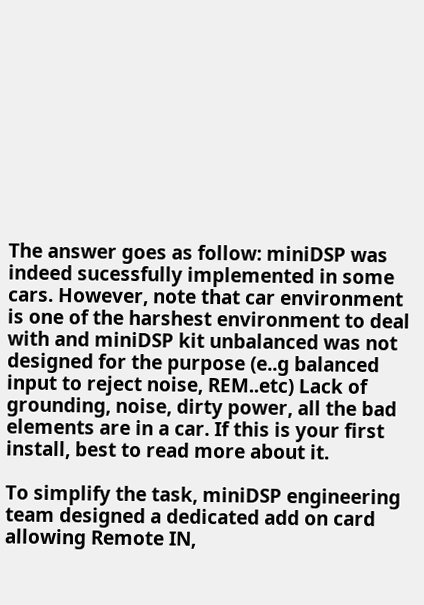The answer goes as follow: miniDSP was indeed sucessfully implemented in some cars. However, note that car environment is one of the harshest environment to deal with and miniDSP kit unbalanced was not designed for the purpose (e..g balanced input to reject noise, REM..etc) Lack of grounding, noise, dirty power, all the bad elements are in a car. If this is your first install, best to read more about it.

To simplify the task, miniDSP engineering team designed a dedicated add on card allowing Remote IN,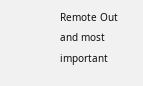Remote Out and most important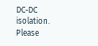DC-DC isolation. Please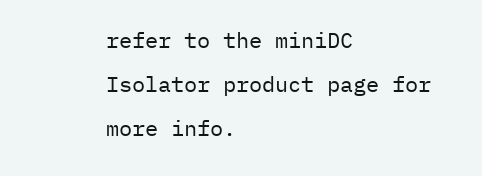refer to the miniDC Isolator product page for more info.